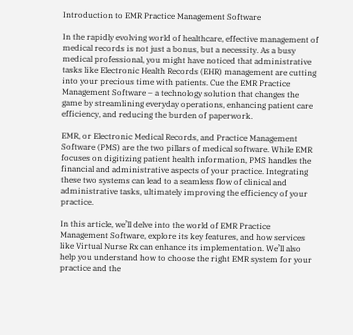Introduction to EMR Practice Management Software

In the rapidly evolving world of healthcare, effective management of medical records is not just a bonus, but a necessity. As a busy medical professional, you might have noticed that administrative tasks like Electronic Health Records (EHR) management are cutting into your precious time with patients. Cue the EMR Practice Management Software – a technology solution that changes the game by streamlining everyday operations, enhancing patient care efficiency, and reducing the burden of paperwork.

EMR, or Electronic Medical Records, and Practice Management Software (PMS) are the two pillars of medical software. While EMR focuses on digitizing patient health information, PMS handles the financial and administrative aspects of your practice. Integrating these two systems can lead to a seamless flow of clinical and administrative tasks, ultimately improving the efficiency of your practice.

In this article, we’ll delve into the world of EMR Practice Management Software, explore its key features, and how services like Virtual Nurse Rx can enhance its implementation. We’ll also help you understand how to choose the right EMR system for your practice and the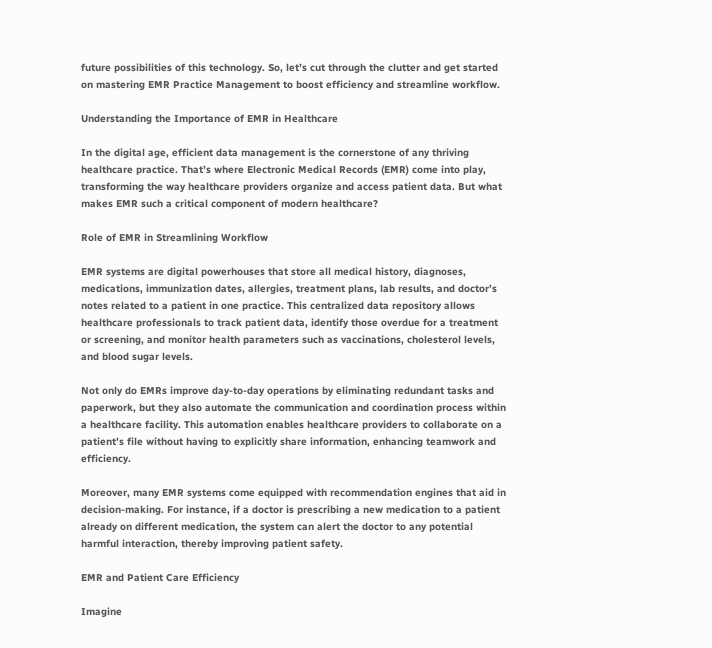future possibilities of this technology. So, let’s cut through the clutter and get started on mastering EMR Practice Management to boost efficiency and streamline workflow.

Understanding the Importance of EMR in Healthcare

In the digital age, efficient data management is the cornerstone of any thriving healthcare practice. That’s where Electronic Medical Records (EMR) come into play, transforming the way healthcare providers organize and access patient data. But what makes EMR such a critical component of modern healthcare?

Role of EMR in Streamlining Workflow

EMR systems are digital powerhouses that store all medical history, diagnoses, medications, immunization dates, allergies, treatment plans, lab results, and doctor’s notes related to a patient in one practice. This centralized data repository allows healthcare professionals to track patient data, identify those overdue for a treatment or screening, and monitor health parameters such as vaccinations, cholesterol levels, and blood sugar levels.

Not only do EMRs improve day-to-day operations by eliminating redundant tasks and paperwork, but they also automate the communication and coordination process within a healthcare facility. This automation enables healthcare providers to collaborate on a patient’s file without having to explicitly share information, enhancing teamwork and efficiency.

Moreover, many EMR systems come equipped with recommendation engines that aid in decision-making. For instance, if a doctor is prescribing a new medication to a patient already on different medication, the system can alert the doctor to any potential harmful interaction, thereby improving patient safety.

EMR and Patient Care Efficiency

Imagine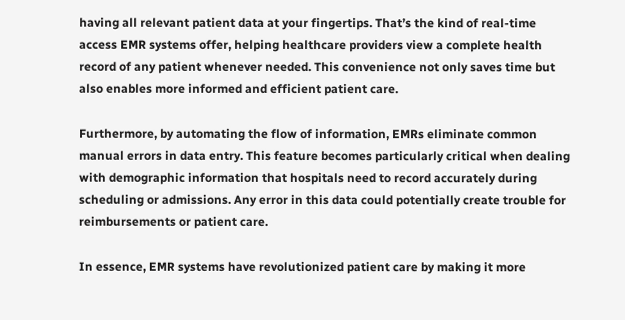having all relevant patient data at your fingertips. That’s the kind of real-time access EMR systems offer, helping healthcare providers view a complete health record of any patient whenever needed. This convenience not only saves time but also enables more informed and efficient patient care.

Furthermore, by automating the flow of information, EMRs eliminate common manual errors in data entry. This feature becomes particularly critical when dealing with demographic information that hospitals need to record accurately during scheduling or admissions. Any error in this data could potentially create trouble for reimbursements or patient care.

In essence, EMR systems have revolutionized patient care by making it more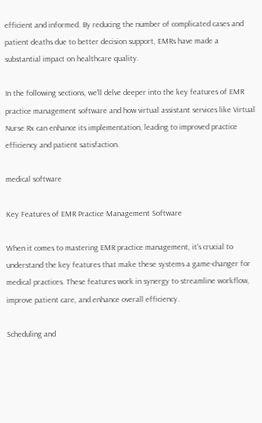efficient and informed. By reducing the number of complicated cases and patient deaths due to better decision support, EMRs have made a substantial impact on healthcare quality.

In the following sections, we’ll delve deeper into the key features of EMR practice management software and how virtual assistant services like Virtual Nurse Rx can enhance its implementation, leading to improved practice efficiency and patient satisfaction.

medical software

Key Features of EMR Practice Management Software

When it comes to mastering EMR practice management, it’s crucial to understand the key features that make these systems a game-changer for medical practices. These features work in synergy to streamline workflow, improve patient care, and enhance overall efficiency.

Scheduling and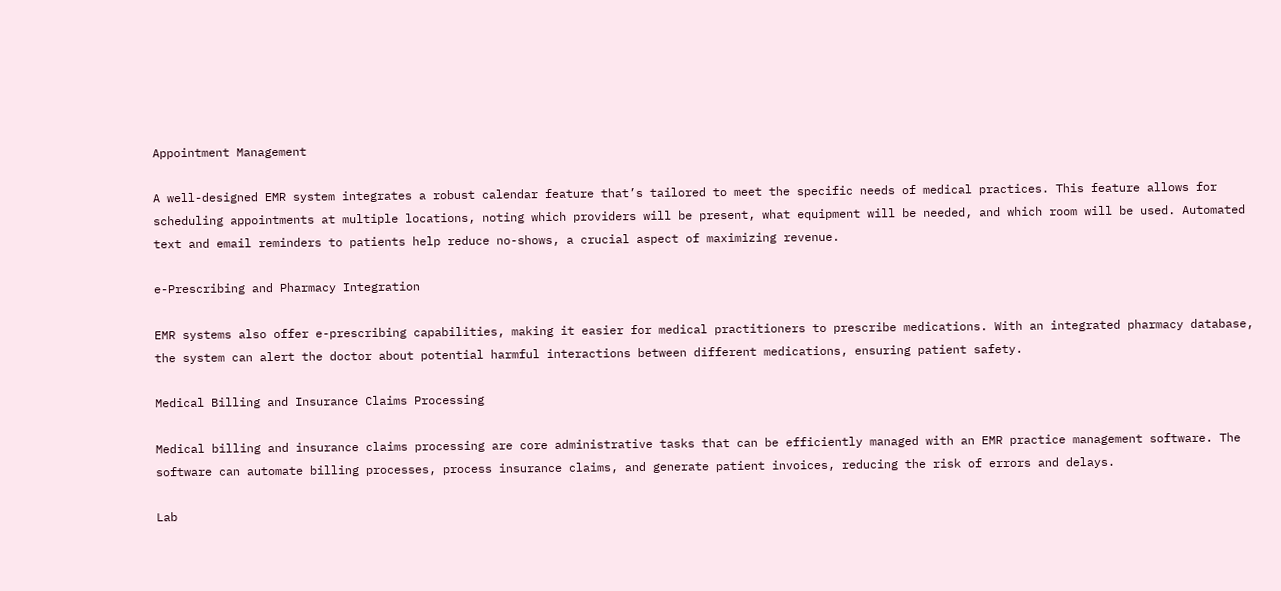Appointment Management

A well-designed EMR system integrates a robust calendar feature that’s tailored to meet the specific needs of medical practices. This feature allows for scheduling appointments at multiple locations, noting which providers will be present, what equipment will be needed, and which room will be used. Automated text and email reminders to patients help reduce no-shows, a crucial aspect of maximizing revenue.

e-Prescribing and Pharmacy Integration

EMR systems also offer e-prescribing capabilities, making it easier for medical practitioners to prescribe medications. With an integrated pharmacy database, the system can alert the doctor about potential harmful interactions between different medications, ensuring patient safety.

Medical Billing and Insurance Claims Processing

Medical billing and insurance claims processing are core administrative tasks that can be efficiently managed with an EMR practice management software. The software can automate billing processes, process insurance claims, and generate patient invoices, reducing the risk of errors and delays.

Lab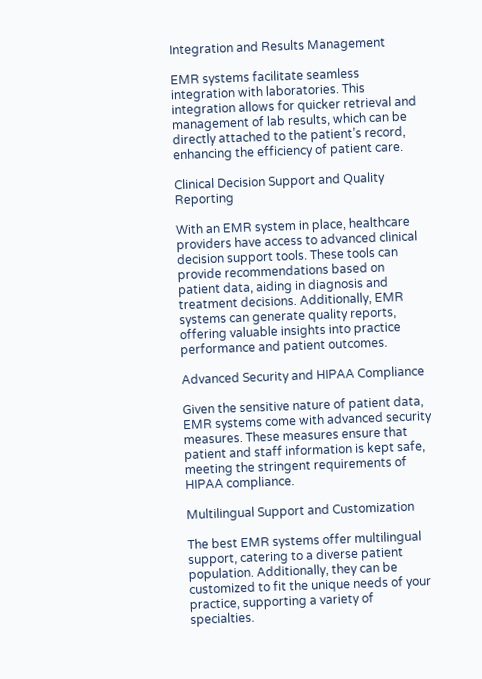Integration and Results Management

EMR systems facilitate seamless integration with laboratories. This integration allows for quicker retrieval and management of lab results, which can be directly attached to the patient’s record, enhancing the efficiency of patient care.

Clinical Decision Support and Quality Reporting

With an EMR system in place, healthcare providers have access to advanced clinical decision support tools. These tools can provide recommendations based on patient data, aiding in diagnosis and treatment decisions. Additionally, EMR systems can generate quality reports, offering valuable insights into practice performance and patient outcomes.

Advanced Security and HIPAA Compliance

Given the sensitive nature of patient data, EMR systems come with advanced security measures. These measures ensure that patient and staff information is kept safe, meeting the stringent requirements of HIPAA compliance.

Multilingual Support and Customization

The best EMR systems offer multilingual support, catering to a diverse patient population. Additionally, they can be customized to fit the unique needs of your practice, supporting a variety of specialties.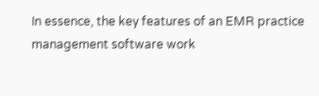In essence, the key features of an EMR practice management software work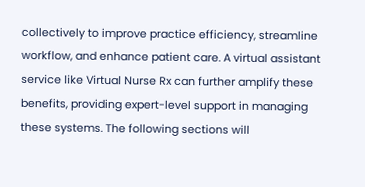collectively to improve practice efficiency, streamline workflow, and enhance patient care. A virtual assistant service like Virtual Nurse Rx can further amplify these benefits, providing expert-level support in managing these systems. The following sections will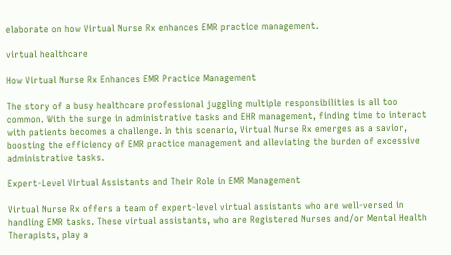elaborate on how Virtual Nurse Rx enhances EMR practice management.

virtual healthcare

How Virtual Nurse Rx Enhances EMR Practice Management

The story of a busy healthcare professional juggling multiple responsibilities is all too common. With the surge in administrative tasks and EHR management, finding time to interact with patients becomes a challenge. In this scenario, Virtual Nurse Rx emerges as a savior, boosting the efficiency of EMR practice management and alleviating the burden of excessive administrative tasks.

Expert-Level Virtual Assistants and Their Role in EMR Management

Virtual Nurse Rx offers a team of expert-level virtual assistants who are well-versed in handling EMR tasks. These virtual assistants, who are Registered Nurses and/or Mental Health Therapists, play a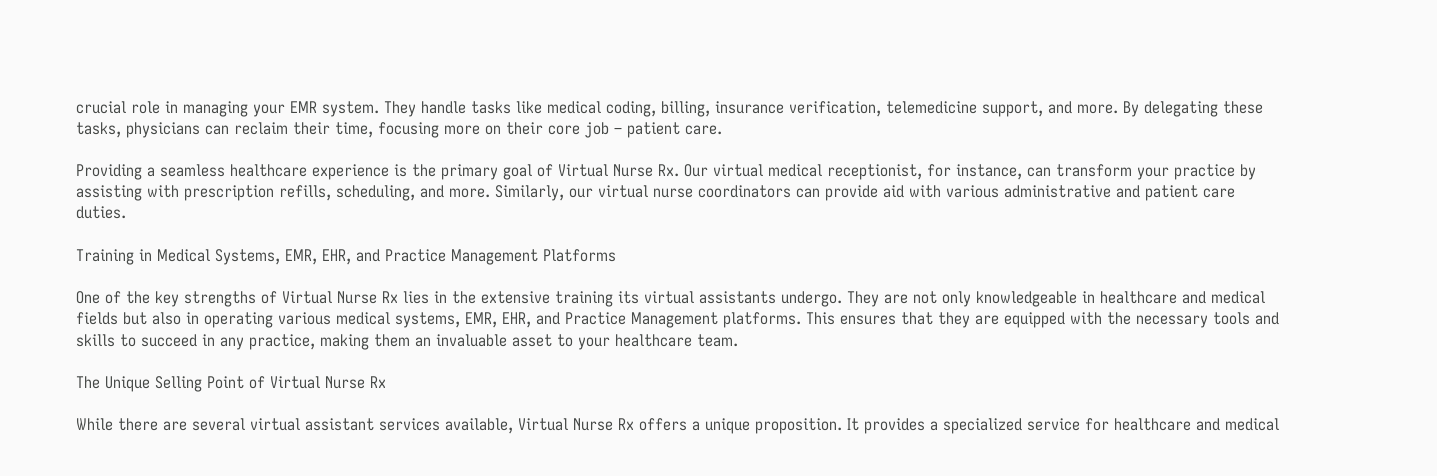crucial role in managing your EMR system. They handle tasks like medical coding, billing, insurance verification, telemedicine support, and more. By delegating these tasks, physicians can reclaim their time, focusing more on their core job – patient care.

Providing a seamless healthcare experience is the primary goal of Virtual Nurse Rx. Our virtual medical receptionist, for instance, can transform your practice by assisting with prescription refills, scheduling, and more. Similarly, our virtual nurse coordinators can provide aid with various administrative and patient care duties.

Training in Medical Systems, EMR, EHR, and Practice Management Platforms

One of the key strengths of Virtual Nurse Rx lies in the extensive training its virtual assistants undergo. They are not only knowledgeable in healthcare and medical fields but also in operating various medical systems, EMR, EHR, and Practice Management platforms. This ensures that they are equipped with the necessary tools and skills to succeed in any practice, making them an invaluable asset to your healthcare team.

The Unique Selling Point of Virtual Nurse Rx

While there are several virtual assistant services available, Virtual Nurse Rx offers a unique proposition. It provides a specialized service for healthcare and medical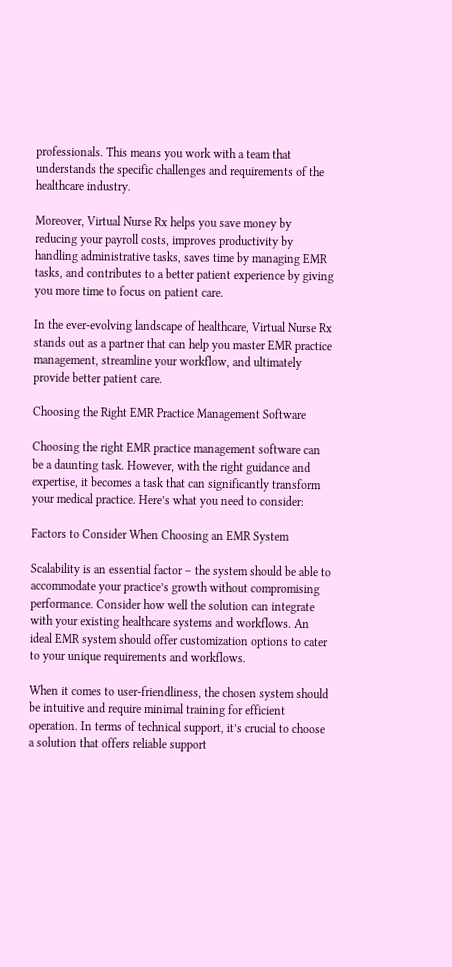professionals. This means you work with a team that understands the specific challenges and requirements of the healthcare industry.

Moreover, Virtual Nurse Rx helps you save money by reducing your payroll costs, improves productivity by handling administrative tasks, saves time by managing EMR tasks, and contributes to a better patient experience by giving you more time to focus on patient care.

In the ever-evolving landscape of healthcare, Virtual Nurse Rx stands out as a partner that can help you master EMR practice management, streamline your workflow, and ultimately provide better patient care.

Choosing the Right EMR Practice Management Software

Choosing the right EMR practice management software can be a daunting task. However, with the right guidance and expertise, it becomes a task that can significantly transform your medical practice. Here’s what you need to consider:

Factors to Consider When Choosing an EMR System

Scalability is an essential factor – the system should be able to accommodate your practice’s growth without compromising performance. Consider how well the solution can integrate with your existing healthcare systems and workflows. An ideal EMR system should offer customization options to cater to your unique requirements and workflows.

When it comes to user-friendliness, the chosen system should be intuitive and require minimal training for efficient operation. In terms of technical support, it’s crucial to choose a solution that offers reliable support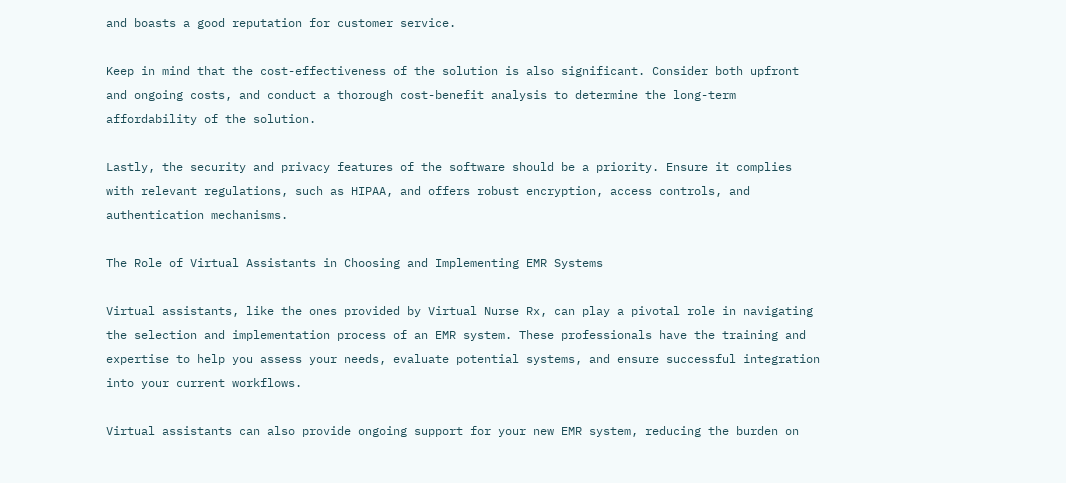and boasts a good reputation for customer service.

Keep in mind that the cost-effectiveness of the solution is also significant. Consider both upfront and ongoing costs, and conduct a thorough cost-benefit analysis to determine the long-term affordability of the solution.

Lastly, the security and privacy features of the software should be a priority. Ensure it complies with relevant regulations, such as HIPAA, and offers robust encryption, access controls, and authentication mechanisms.

The Role of Virtual Assistants in Choosing and Implementing EMR Systems

Virtual assistants, like the ones provided by Virtual Nurse Rx, can play a pivotal role in navigating the selection and implementation process of an EMR system. These professionals have the training and expertise to help you assess your needs, evaluate potential systems, and ensure successful integration into your current workflows.

Virtual assistants can also provide ongoing support for your new EMR system, reducing the burden on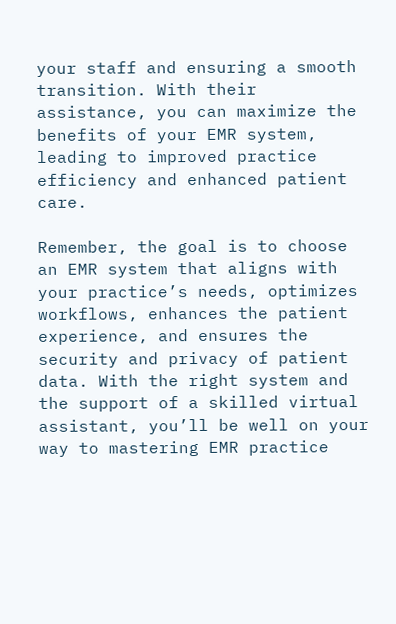your staff and ensuring a smooth transition. With their assistance, you can maximize the benefits of your EMR system, leading to improved practice efficiency and enhanced patient care.

Remember, the goal is to choose an EMR system that aligns with your practice’s needs, optimizes workflows, enhances the patient experience, and ensures the security and privacy of patient data. With the right system and the support of a skilled virtual assistant, you’ll be well on your way to mastering EMR practice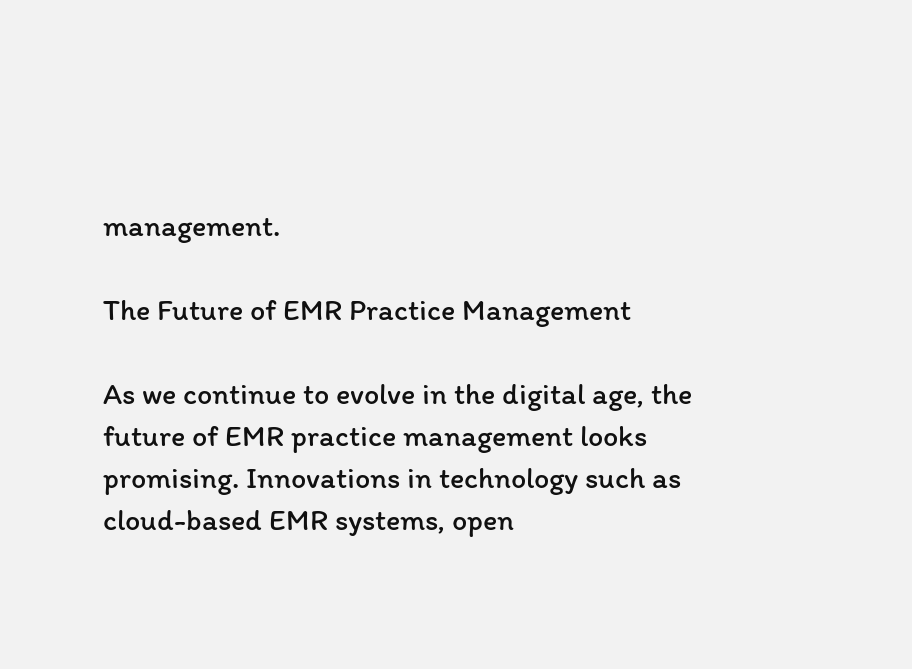management.

The Future of EMR Practice Management

As we continue to evolve in the digital age, the future of EMR practice management looks promising. Innovations in technology such as cloud-based EMR systems, open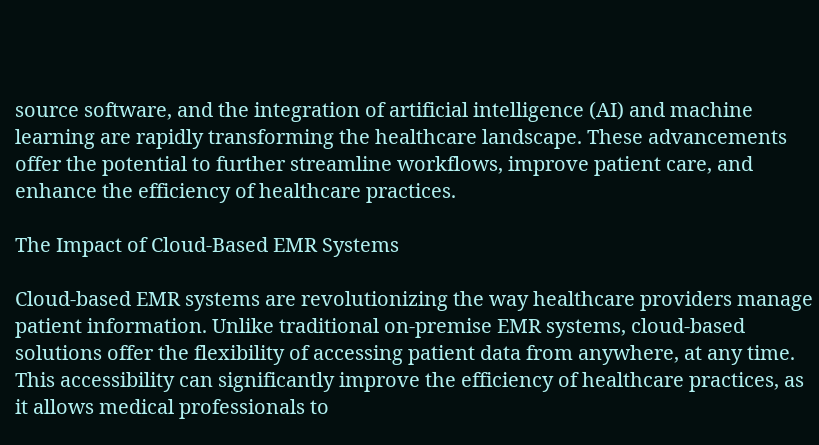source software, and the integration of artificial intelligence (AI) and machine learning are rapidly transforming the healthcare landscape. These advancements offer the potential to further streamline workflows, improve patient care, and enhance the efficiency of healthcare practices.

The Impact of Cloud-Based EMR Systems

Cloud-based EMR systems are revolutionizing the way healthcare providers manage patient information. Unlike traditional on-premise EMR systems, cloud-based solutions offer the flexibility of accessing patient data from anywhere, at any time. This accessibility can significantly improve the efficiency of healthcare practices, as it allows medical professionals to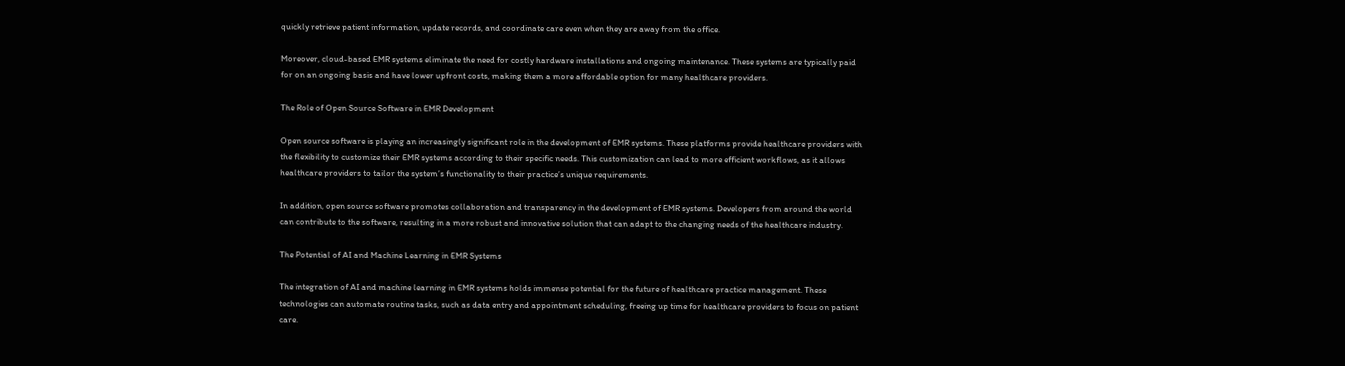quickly retrieve patient information, update records, and coordinate care even when they are away from the office.

Moreover, cloud-based EMR systems eliminate the need for costly hardware installations and ongoing maintenance. These systems are typically paid for on an ongoing basis and have lower upfront costs, making them a more affordable option for many healthcare providers.

The Role of Open Source Software in EMR Development

Open source software is playing an increasingly significant role in the development of EMR systems. These platforms provide healthcare providers with the flexibility to customize their EMR systems according to their specific needs. This customization can lead to more efficient workflows, as it allows healthcare providers to tailor the system’s functionality to their practice’s unique requirements.

In addition, open source software promotes collaboration and transparency in the development of EMR systems. Developers from around the world can contribute to the software, resulting in a more robust and innovative solution that can adapt to the changing needs of the healthcare industry.

The Potential of AI and Machine Learning in EMR Systems

The integration of AI and machine learning in EMR systems holds immense potential for the future of healthcare practice management. These technologies can automate routine tasks, such as data entry and appointment scheduling, freeing up time for healthcare providers to focus on patient care.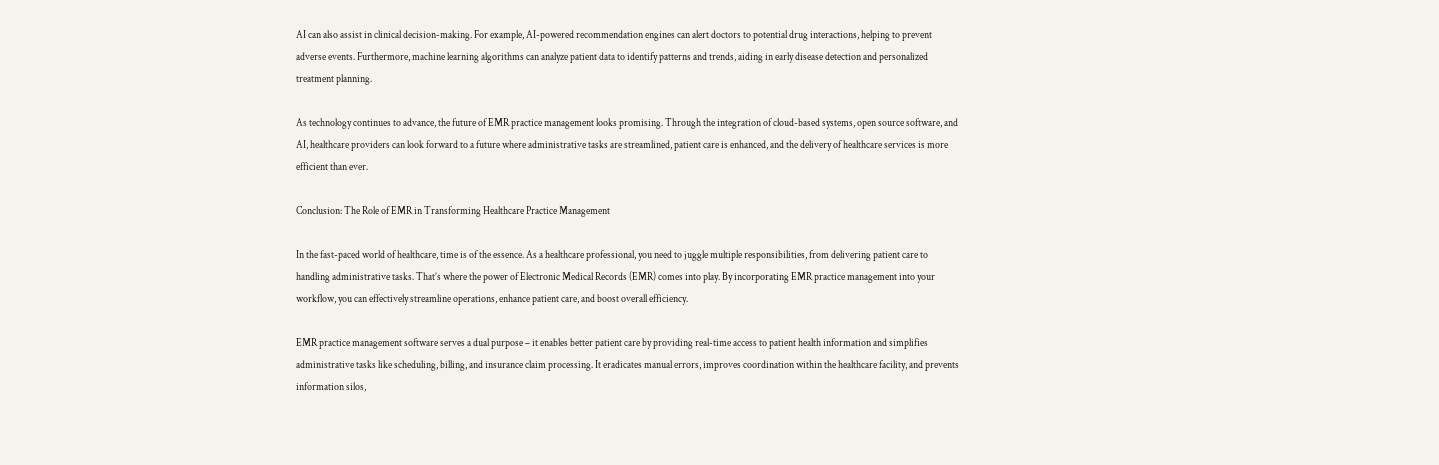AI can also assist in clinical decision-making. For example, AI-powered recommendation engines can alert doctors to potential drug interactions, helping to prevent adverse events. Furthermore, machine learning algorithms can analyze patient data to identify patterns and trends, aiding in early disease detection and personalized treatment planning.

As technology continues to advance, the future of EMR practice management looks promising. Through the integration of cloud-based systems, open source software, and AI, healthcare providers can look forward to a future where administrative tasks are streamlined, patient care is enhanced, and the delivery of healthcare services is more efficient than ever.

Conclusion: The Role of EMR in Transforming Healthcare Practice Management

In the fast-paced world of healthcare, time is of the essence. As a healthcare professional, you need to juggle multiple responsibilities, from delivering patient care to handling administrative tasks. That’s where the power of Electronic Medical Records (EMR) comes into play. By incorporating EMR practice management into your workflow, you can effectively streamline operations, enhance patient care, and boost overall efficiency.

EMR practice management software serves a dual purpose – it enables better patient care by providing real-time access to patient health information and simplifies administrative tasks like scheduling, billing, and insurance claim processing. It eradicates manual errors, improves coordination within the healthcare facility, and prevents information silos,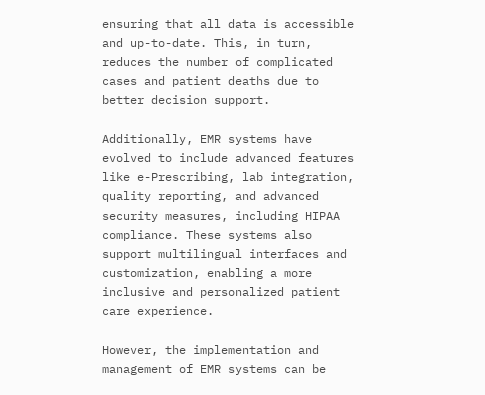ensuring that all data is accessible and up-to-date. This, in turn, reduces the number of complicated cases and patient deaths due to better decision support.

Additionally, EMR systems have evolved to include advanced features like e-Prescribing, lab integration, quality reporting, and advanced security measures, including HIPAA compliance. These systems also support multilingual interfaces and customization, enabling a more inclusive and personalized patient care experience.

However, the implementation and management of EMR systems can be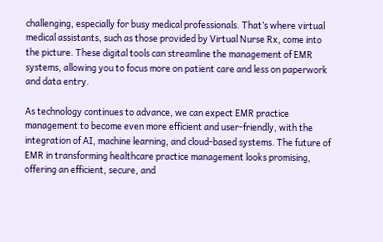challenging, especially for busy medical professionals. That’s where virtual medical assistants, such as those provided by Virtual Nurse Rx, come into the picture. These digital tools can streamline the management of EMR systems, allowing you to focus more on patient care and less on paperwork and data entry.

As technology continues to advance, we can expect EMR practice management to become even more efficient and user-friendly, with the integration of AI, machine learning, and cloud-based systems. The future of EMR in transforming healthcare practice management looks promising, offering an efficient, secure, and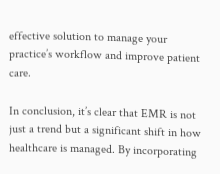effective solution to manage your practice’s workflow and improve patient care.

In conclusion, it’s clear that EMR is not just a trend but a significant shift in how healthcare is managed. By incorporating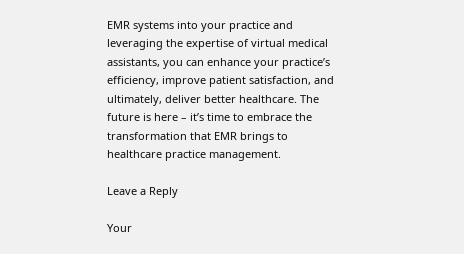EMR systems into your practice and leveraging the expertise of virtual medical assistants, you can enhance your practice’s efficiency, improve patient satisfaction, and ultimately, deliver better healthcare. The future is here – it’s time to embrace the transformation that EMR brings to healthcare practice management.

Leave a Reply

Your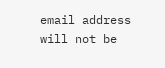email address will not be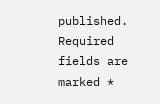published. Required fields are marked *